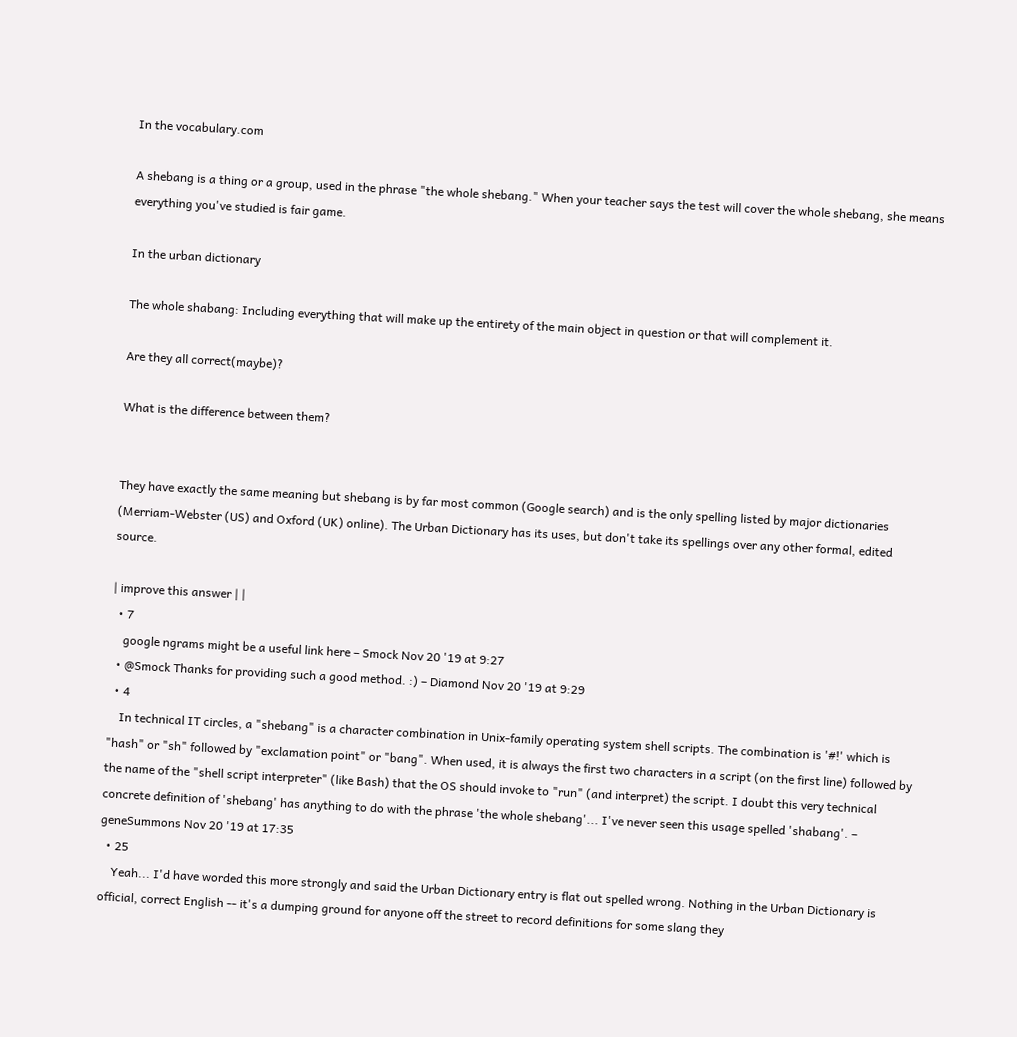In the vocabulary.com

A shebang is a thing or a group, used in the phrase "the whole shebang." When your teacher says the test will cover the whole shebang, she means everything you've studied is fair game.

In the urban dictionary

The whole shabang: Including everything that will make up the entirety of the main object in question or that will complement it.

Are they all correct(maybe)?

What is the difference between them?


They have exactly the same meaning but shebang is by far most common (Google search) and is the only spelling listed by major dictionaries (Merriam-Webster (US) and Oxford (UK) online). The Urban Dictionary has its uses, but don't take its spellings over any other formal, edited source.

| improve this answer | |
  • 7
    google ngrams might be a useful link here – Smock Nov 20 '19 at 9:27
  • @Smock Thanks for providing such a good method. :) – Diamond Nov 20 '19 at 9:29
  • 4
    In technical IT circles, a "shebang" is a character combination in Unix-family operating system shell scripts. The combination is '#!' which is "hash" or "sh" followed by "exclamation point" or "bang". When used, it is always the first two characters in a script (on the first line) followed by the name of the "shell script interpreter" (like Bash) that the OS should invoke to "run" (and interpret) the script. I doubt this very technical concrete definition of 'shebang' has anything to do with the phrase 'the whole shebang'... I've never seen this usage spelled 'shabang'. – geneSummons Nov 20 '19 at 17:35
  • 25
    Yeah... I'd have worded this more strongly and said the Urban Dictionary entry is flat out spelled wrong. Nothing in the Urban Dictionary is official, correct English -- it's a dumping ground for anyone off the street to record definitions for some slang they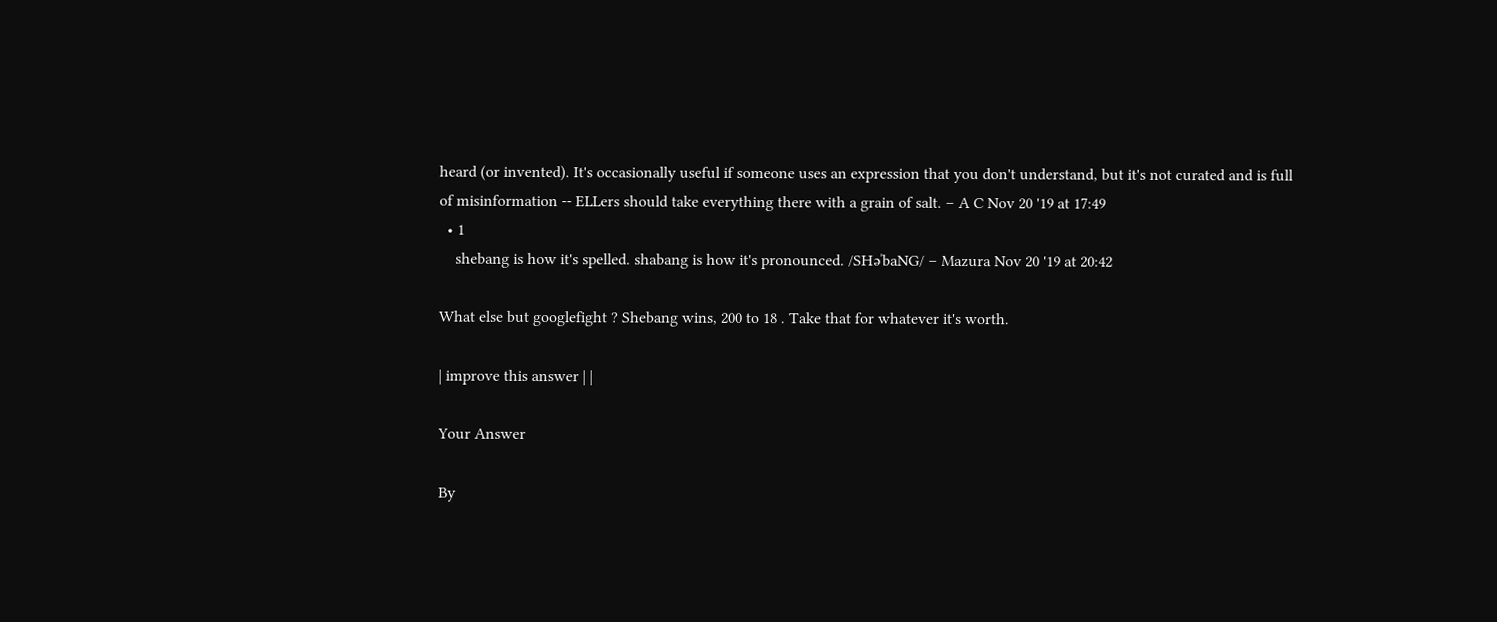heard (or invented). It's occasionally useful if someone uses an expression that you don't understand, but it's not curated and is full of misinformation -- ELLers should take everything there with a grain of salt. – A C Nov 20 '19 at 17:49
  • 1
    shebang is how it's spelled. shabang is how it's pronounced. /SHəˈbaNG/ – Mazura Nov 20 '19 at 20:42

What else but googlefight ? Shebang wins, 200 to 18 . Take that for whatever it's worth.

| improve this answer | |

Your Answer

By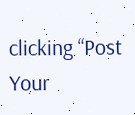clicking “Post Your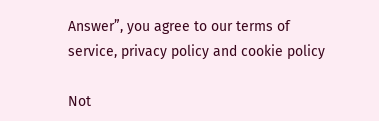Answer”, you agree to our terms of service, privacy policy and cookie policy

Not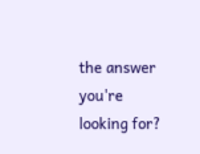the answer you're looking for?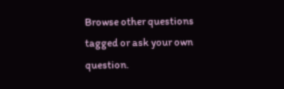Browse other questions tagged or ask your own question.